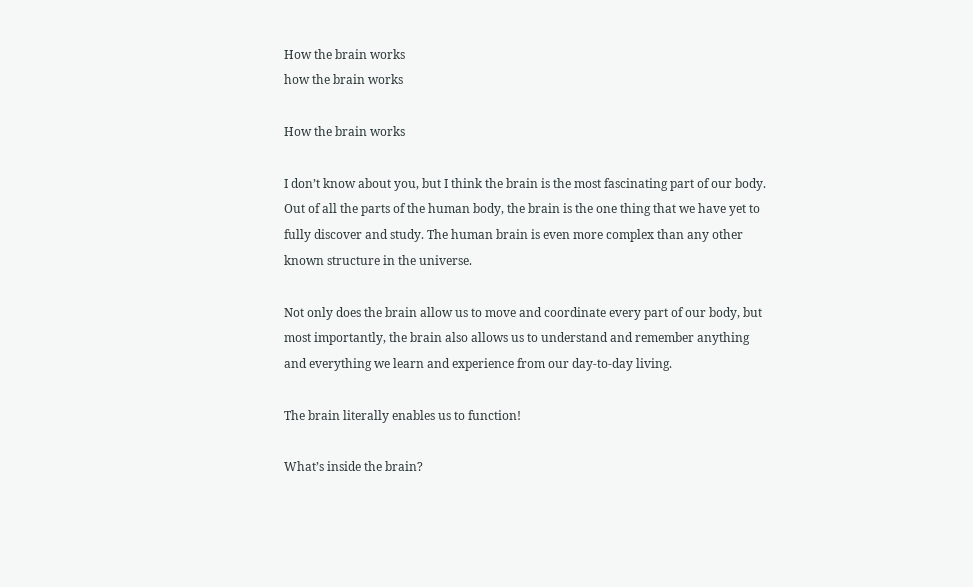How the brain works
how the brain works

How the brain works

I don’t know about you, but I think the brain is the most fascinating part of our body. Out of all the parts of the human body, the brain is the one thing that we have yet to fully discover and study. The human brain is even more complex than any other known structure in the universe.

Not only does the brain allow us to move and coordinate every part of our body, but most importantly, the brain also allows us to understand and remember anything and everything we learn and experience from our day-to-day living.

The brain literally enables us to function!

What’s inside the brain?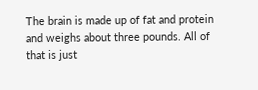The brain is made up of fat and protein and weighs about three pounds. All of that is just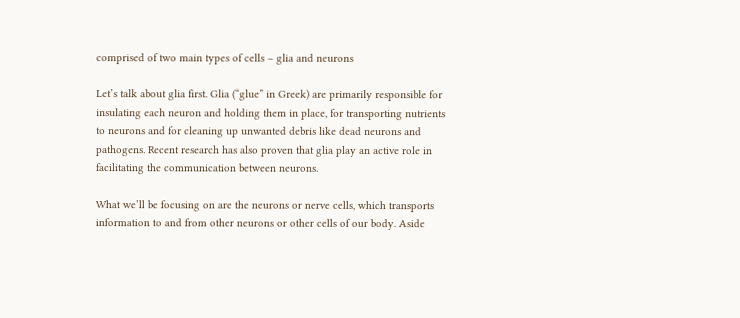comprised of two main types of cells – glia and neurons

Let’s talk about glia first. Glia (“glue” in Greek) are primarily responsible for insulating each neuron and holding them in place, for transporting nutrients to neurons and for cleaning up unwanted debris like dead neurons and pathogens. Recent research has also proven that glia play an active role in facilitating the communication between neurons.

What we’ll be focusing on are the neurons or nerve cells, which transports information to and from other neurons or other cells of our body. Aside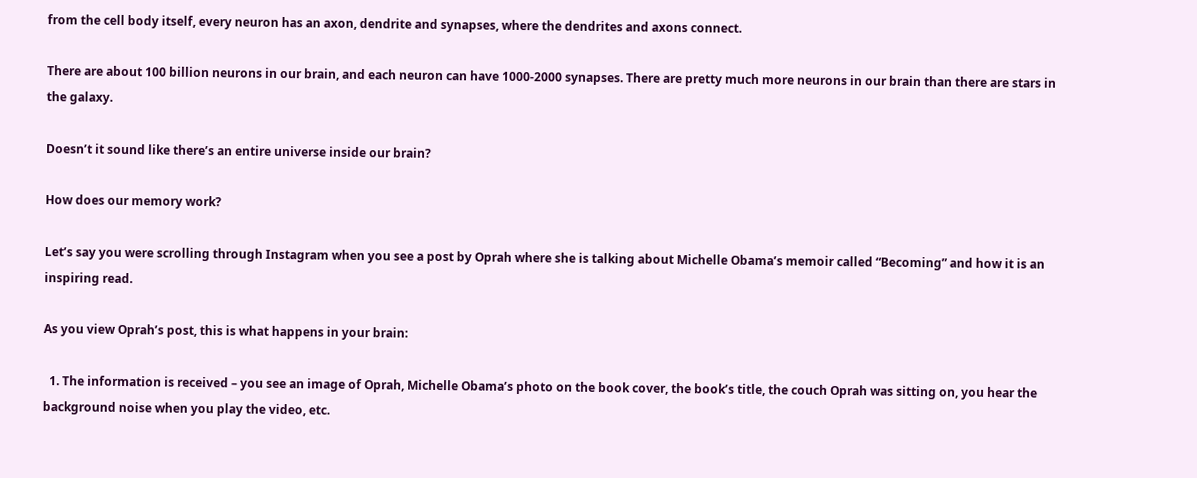from the cell body itself, every neuron has an axon, dendrite and synapses, where the dendrites and axons connect.

There are about 100 billion neurons in our brain, and each neuron can have 1000-2000 synapses. There are pretty much more neurons in our brain than there are stars in the galaxy.

Doesn’t it sound like there’s an entire universe inside our brain?

How does our memory work?

Let’s say you were scrolling through Instagram when you see a post by Oprah where she is talking about Michelle Obama’s memoir called “Becoming” and how it is an inspiring read.

As you view Oprah’s post, this is what happens in your brain:

  1. The information is received – you see an image of Oprah, Michelle Obama’s photo on the book cover, the book’s title, the couch Oprah was sitting on, you hear the background noise when you play the video, etc.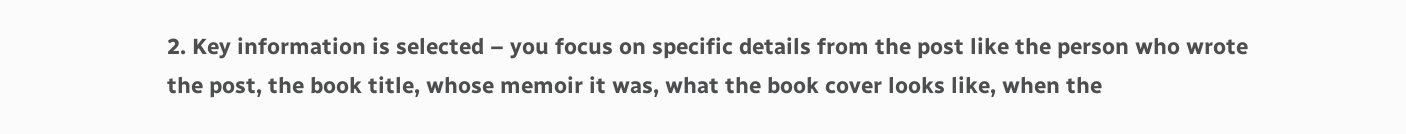2. Key information is selected – you focus on specific details from the post like the person who wrote the post, the book title, whose memoir it was, what the book cover looks like, when the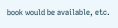book would be available, etc.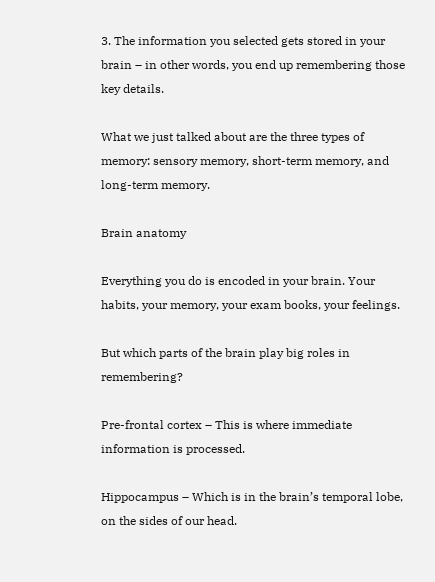3. The information you selected gets stored in your brain – in other words, you end up remembering those key details.

What we just talked about are the three types of memory: sensory memory, short-term memory, and long-term memory.

Brain anatomy

Everything you do is encoded in your brain. Your habits, your memory, your exam books, your feelings.

But which parts of the brain play big roles in remembering?

Pre-frontal cortex – This is where immediate information is processed.

Hippocampus – Which is in the brain’s temporal lobe, on the sides of our head.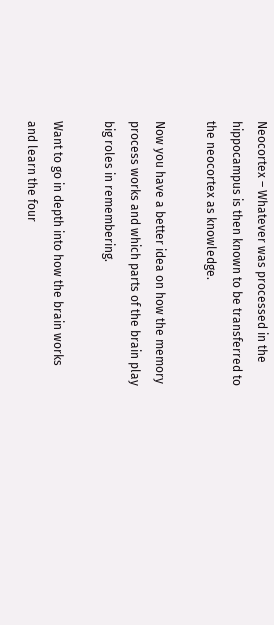Neocortex – Whatever was processed in the hippocampus is then known to be transferred to the neocortex as knowledge.

Now you have a better idea on how the memory process works and which parts of the brain play big roles in remembering.

Want to go in depth into how the brain works and learn the four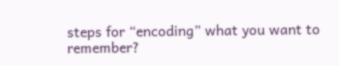steps for “encoding” what you want to remember?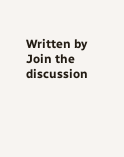Written by
Join the discussion